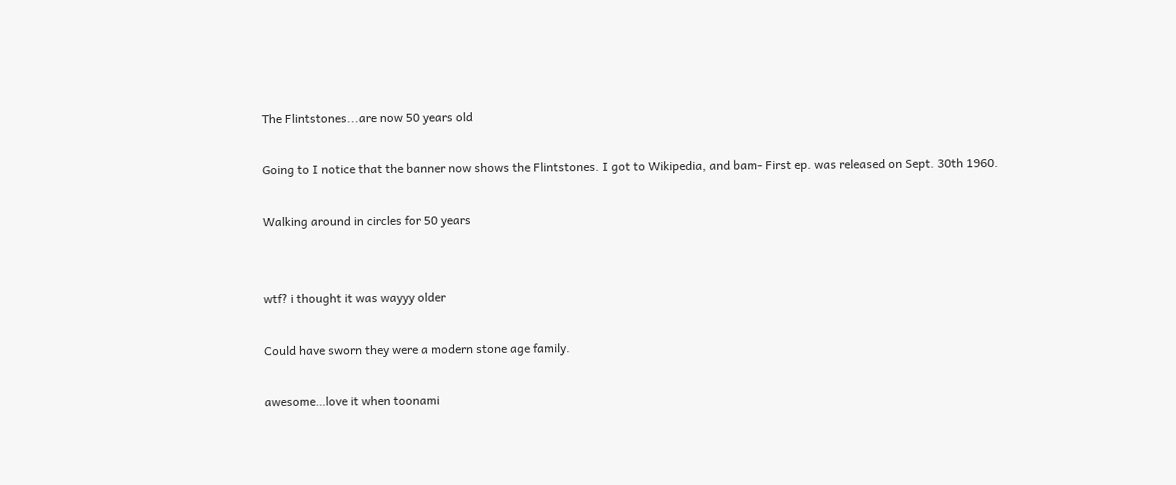The Flintstones...are now 50 years old

Going to I notice that the banner now shows the Flintstones. I got to Wikipedia, and bam- First ep. was released on Sept. 30th 1960.

Walking around in circles for 50 years


wtf? i thought it was wayyy older

Could have sworn they were a modern stone age family.

awesome…love it when toonami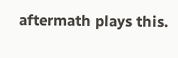aftermath plays this.